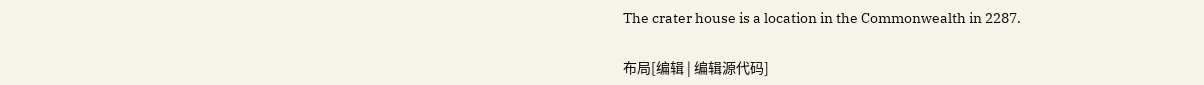The crater house is a location in the Commonwealth in 2287.

布局[编辑 | 编辑源代码]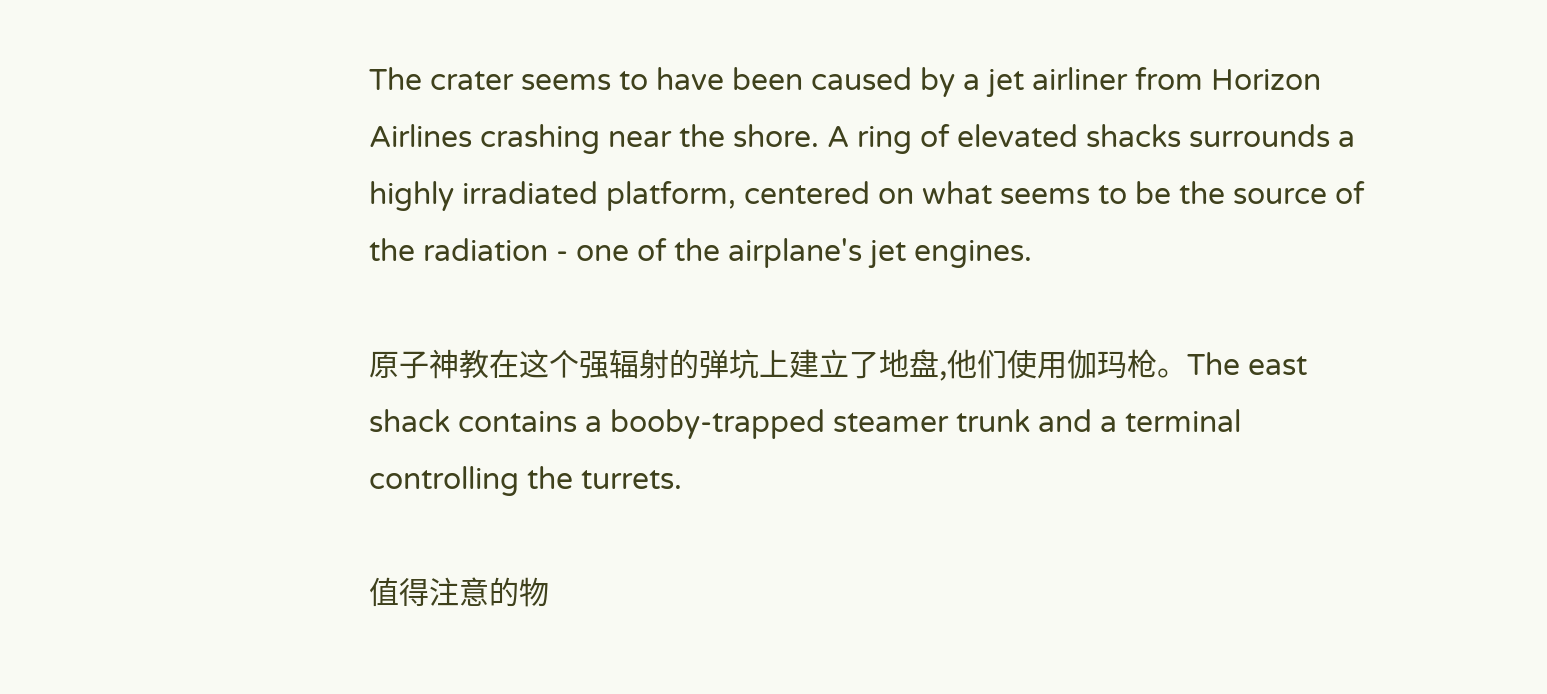The crater seems to have been caused by a jet airliner from Horizon Airlines crashing near the shore. A ring of elevated shacks surrounds a highly irradiated platform, centered on what seems to be the source of the radiation - one of the airplane's jet engines.

原子神教在这个强辐射的弹坑上建立了地盘,他们使用伽玛枪。The east shack contains a booby-trapped steamer trunk and a terminal controlling the turrets.

值得注意的物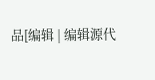品[编辑 | 编辑源代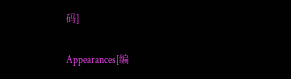码]

Appearances[编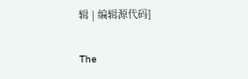辑 | 编辑源代码]

The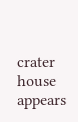crater house appears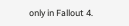only in Fallout 4.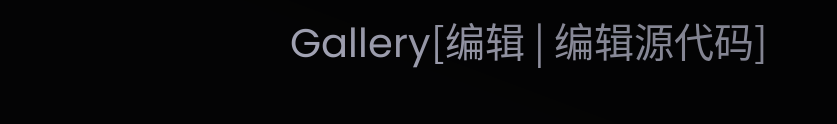Gallery[编辑 | 编辑源代码]